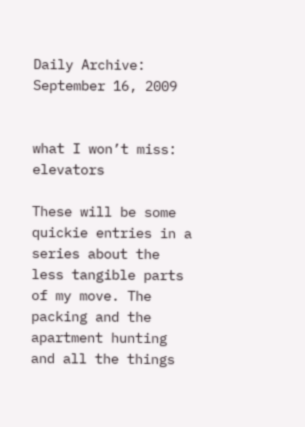Daily Archive: September 16, 2009


what I won’t miss: elevators

These will be some quickie entries in a series about the less tangible parts of my move. The packing and the apartment hunting and all the things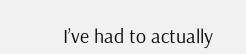I’ve had to actually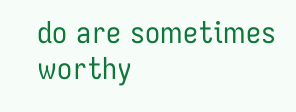do are sometimes worthy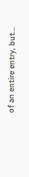of an entire entry, but...